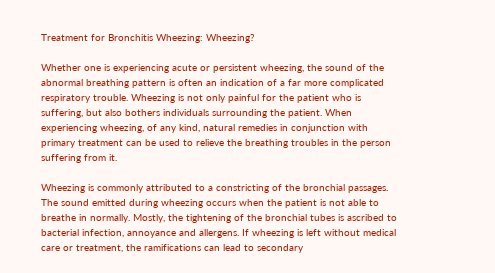Treatment for Bronchitis Wheezing: Wheezing?

Whether one is experiencing acute or persistent wheezing, the sound of the abnormal breathing pattern is often an indication of a far more complicated respiratory trouble. Wheezing is not only painful for the patient who is suffering, but also bothers individuals surrounding the patient. When experiencing wheezing, of any kind, natural remedies in conjunction with primary treatment can be used to relieve the breathing troubles in the person suffering from it.

Wheezing is commonly attributed to a constricting of the bronchial passages. The sound emitted during wheezing occurs when the patient is not able to breathe in normally. Mostly, the tightening of the bronchial tubes is ascribed to bacterial infection, annoyance and allergens. If wheezing is left without medical care or treatment, the ramifications can lead to secondary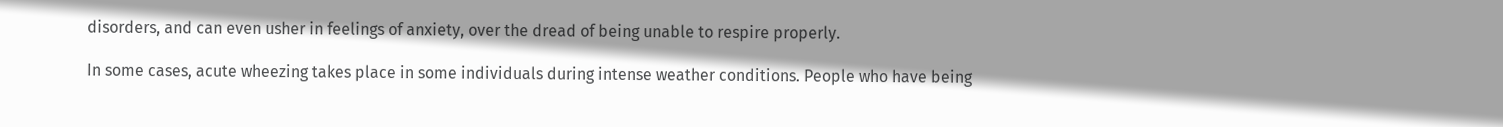disorders, and can even usher in feelings of anxiety, over the dread of being unable to respire properly.

In some cases, acute wheezing takes place in some individuals during intense weather conditions. People who have being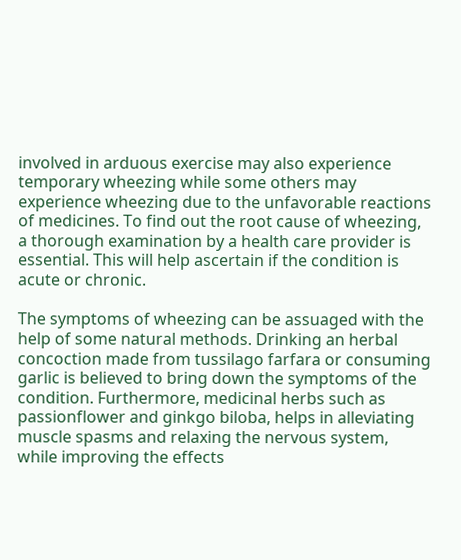involved in arduous exercise may also experience temporary wheezing while some others may experience wheezing due to the unfavorable reactions of medicines. To find out the root cause of wheezing, a thorough examination by a health care provider is essential. This will help ascertain if the condition is acute or chronic.

The symptoms of wheezing can be assuaged with the help of some natural methods. Drinking an herbal concoction made from tussilago farfara or consuming garlic is believed to bring down the symptoms of the condition. Furthermore, medicinal herbs such as passionflower and ginkgo biloba, helps in alleviating muscle spasms and relaxing the nervous system, while improving the effects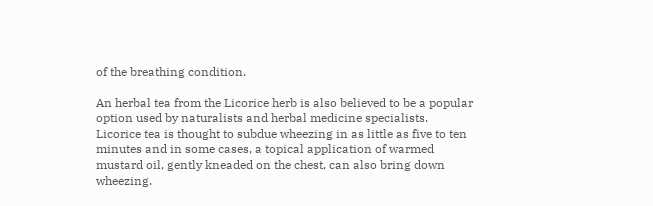of the breathing condition.

An herbal tea from the Licorice herb is also believed to be a popular option used by naturalists and herbal medicine specialists. Licorice tea is thought to subdue wheezing in as little as five to ten minutes and in some cases, a topical application of warmed mustard oil, gently kneaded on the chest, can also bring down wheezing.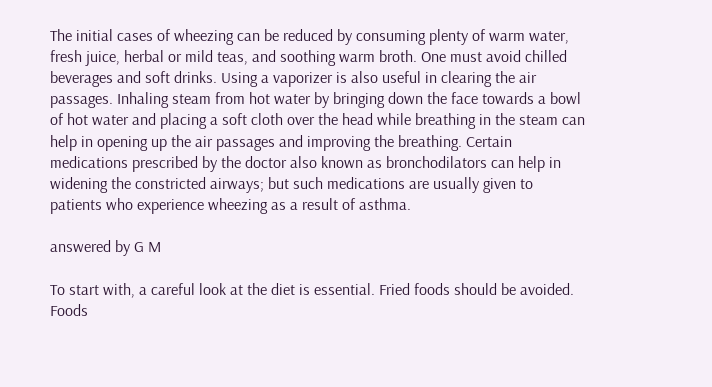The initial cases of wheezing can be reduced by consuming plenty of warm water, fresh juice, herbal or mild teas, and soothing warm broth. One must avoid chilled beverages and soft drinks. Using a vaporizer is also useful in clearing the air passages. Inhaling steam from hot water by bringing down the face towards a bowl of hot water and placing a soft cloth over the head while breathing in the steam can help in opening up the air passages and improving the breathing. Certain medications prescribed by the doctor also known as bronchodilators can help in widening the constricted airways; but such medications are usually given to patients who experience wheezing as a result of asthma.

answered by G M

To start with, a careful look at the diet is essential. Fried foods should be avoided. Foods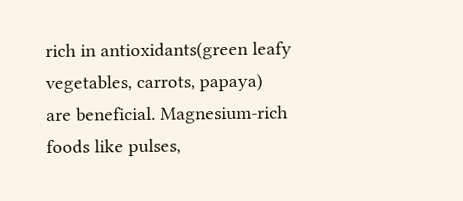rich in antioxidants(green leafy vegetables, carrots, papaya) are beneficial. Magnesium-rich foods like pulses,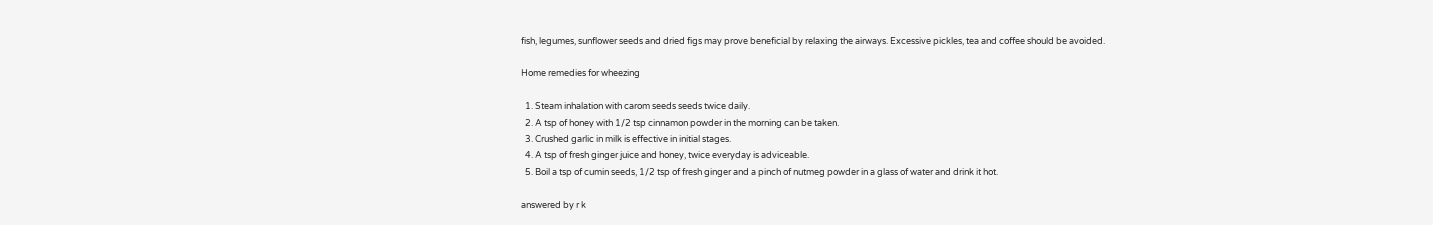fish, legumes, sunflower seeds and dried figs may prove beneficial by relaxing the airways. Excessive pickles, tea and coffee should be avoided.

Home remedies for wheezing

  1. Steam inhalation with carom seeds seeds twice daily.
  2. A tsp of honey with 1/2 tsp cinnamon powder in the morning can be taken.
  3. Crushed garlic in milk is effective in initial stages.
  4. A tsp of fresh ginger juice and honey, twice everyday is adviceable.
  5. Boil a tsp of cumin seeds, 1/2 tsp of fresh ginger and a pinch of nutmeg powder in a glass of water and drink it hot.

answered by r k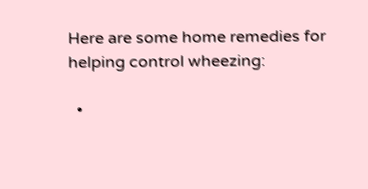Here are some home remedies for helping control wheezing:

  •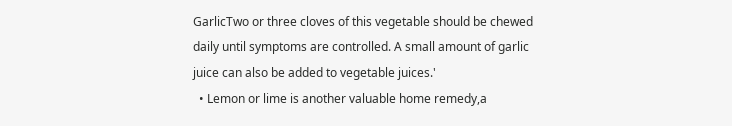GarlicTwo or three cloves of this vegetable should be chewed daily until symptoms are controlled. A small amount of garlic juice can also be added to vegetable juices.'
  • Lemon or lime is another valuable home remedy,a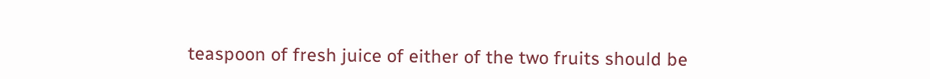teaspoon of fresh juice of either of the two fruits should be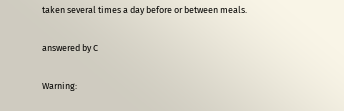taken several times a day before or between meals.

answered by C

Warning: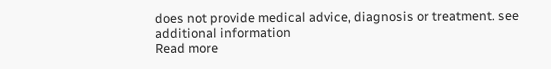does not provide medical advice, diagnosis or treatment. see additional information
Read more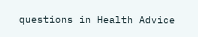questions in Health Advice